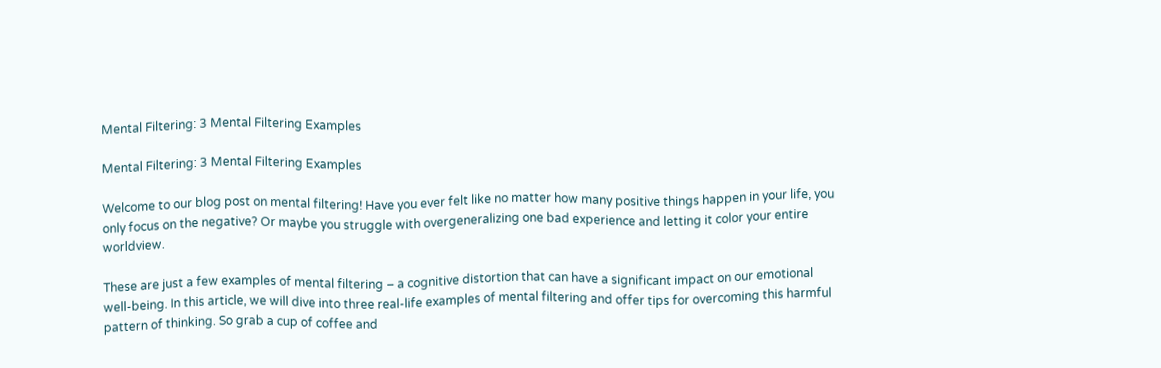Mental Filtering: 3 Mental Filtering Examples

Mental Filtering: 3 Mental Filtering Examples

Welcome to our blog post on mental filtering! Have you ever felt like no matter how many positive things happen in your life, you only focus on the negative? Or maybe you struggle with overgeneralizing one bad experience and letting it color your entire worldview.

These are just a few examples of mental filtering – a cognitive distortion that can have a significant impact on our emotional well-being. In this article, we will dive into three real-life examples of mental filtering and offer tips for overcoming this harmful pattern of thinking. So grab a cup of coffee and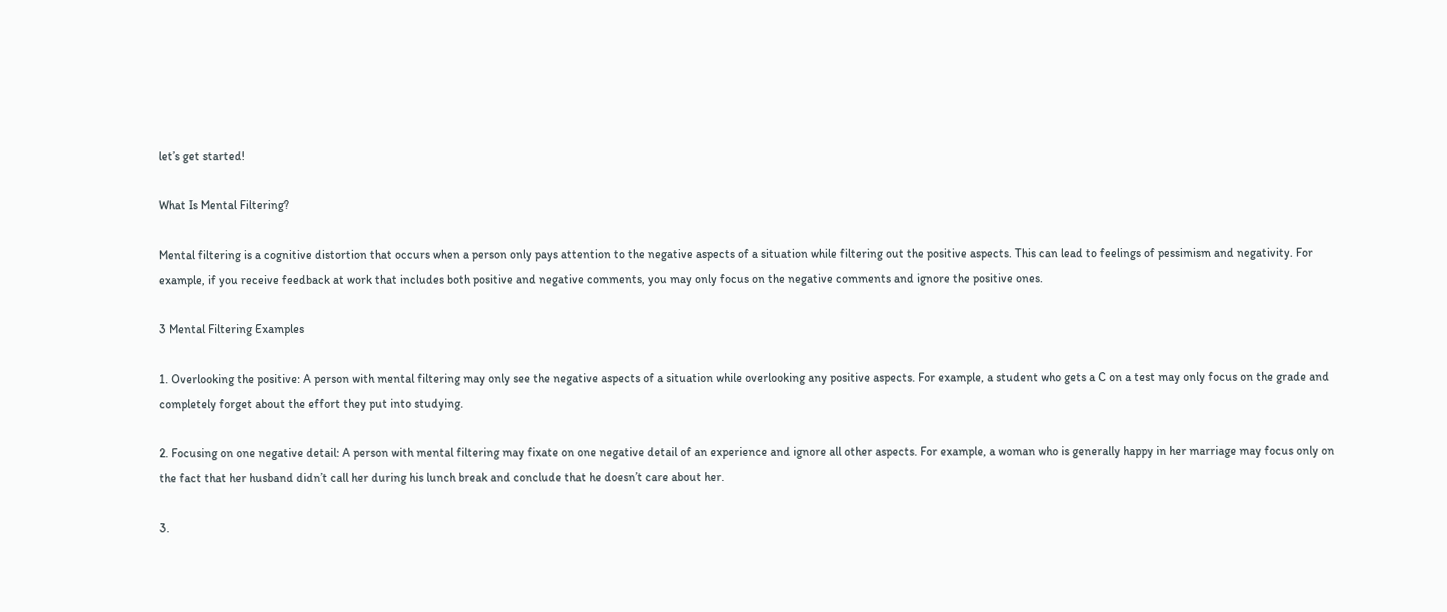let’s get started!

What Is Mental Filtering?

Mental filtering is a cognitive distortion that occurs when a person only pays attention to the negative aspects of a situation while filtering out the positive aspects. This can lead to feelings of pessimism and negativity. For example, if you receive feedback at work that includes both positive and negative comments, you may only focus on the negative comments and ignore the positive ones.

3 Mental Filtering Examples

1. Overlooking the positive: A person with mental filtering may only see the negative aspects of a situation while overlooking any positive aspects. For example, a student who gets a C on a test may only focus on the grade and completely forget about the effort they put into studying.

2. Focusing on one negative detail: A person with mental filtering may fixate on one negative detail of an experience and ignore all other aspects. For example, a woman who is generally happy in her marriage may focus only on the fact that her husband didn’t call her during his lunch break and conclude that he doesn’t care about her.

3.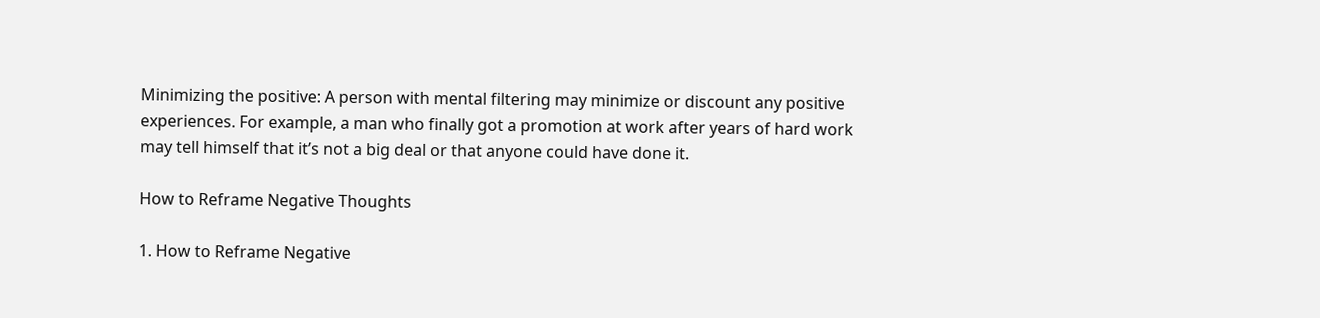Minimizing the positive: A person with mental filtering may minimize or discount any positive experiences. For example, a man who finally got a promotion at work after years of hard work may tell himself that it’s not a big deal or that anyone could have done it.

How to Reframe Negative Thoughts

1. How to Reframe Negative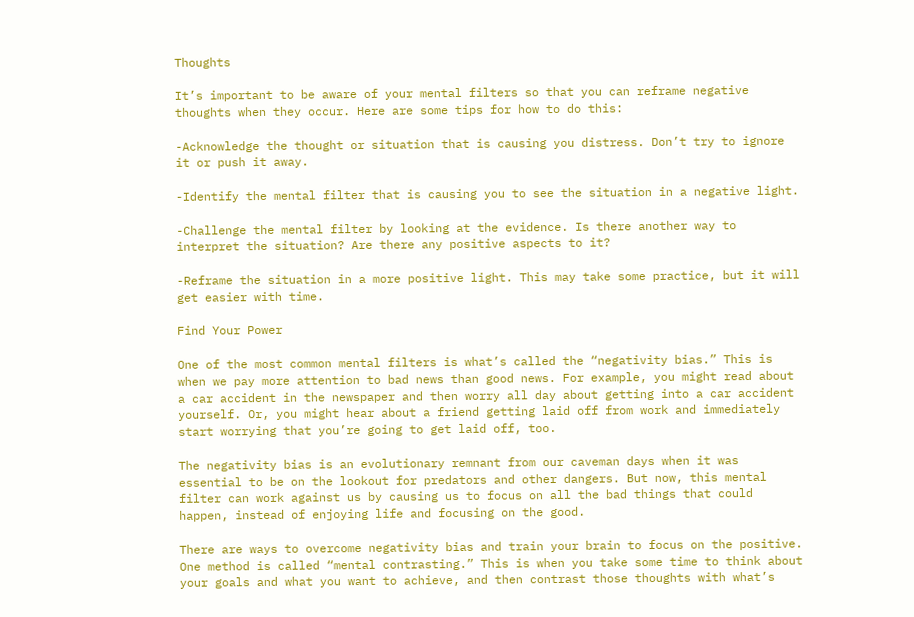Thoughts

It’s important to be aware of your mental filters so that you can reframe negative thoughts when they occur. Here are some tips for how to do this:

-Acknowledge the thought or situation that is causing you distress. Don’t try to ignore it or push it away.

-Identify the mental filter that is causing you to see the situation in a negative light.

-Challenge the mental filter by looking at the evidence. Is there another way to interpret the situation? Are there any positive aspects to it?

-Reframe the situation in a more positive light. This may take some practice, but it will get easier with time.

Find Your Power

One of the most common mental filters is what’s called the “negativity bias.” This is when we pay more attention to bad news than good news. For example, you might read about a car accident in the newspaper and then worry all day about getting into a car accident yourself. Or, you might hear about a friend getting laid off from work and immediately start worrying that you’re going to get laid off, too.

The negativity bias is an evolutionary remnant from our caveman days when it was essential to be on the lookout for predators and other dangers. But now, this mental filter can work against us by causing us to focus on all the bad things that could happen, instead of enjoying life and focusing on the good.

There are ways to overcome negativity bias and train your brain to focus on the positive. One method is called “mental contrasting.” This is when you take some time to think about your goals and what you want to achieve, and then contrast those thoughts with what’s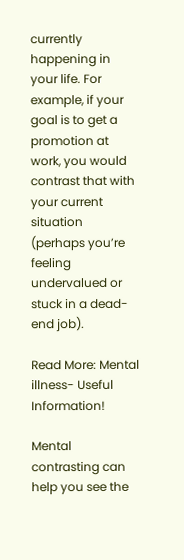currently happening in your life. For example, if your goal is to get a promotion at work, you would contrast that with your current situation (perhaps you’re feeling undervalued or stuck in a dead-end job).

Read More: Mental illness- Useful Information!

Mental contrasting can help you see the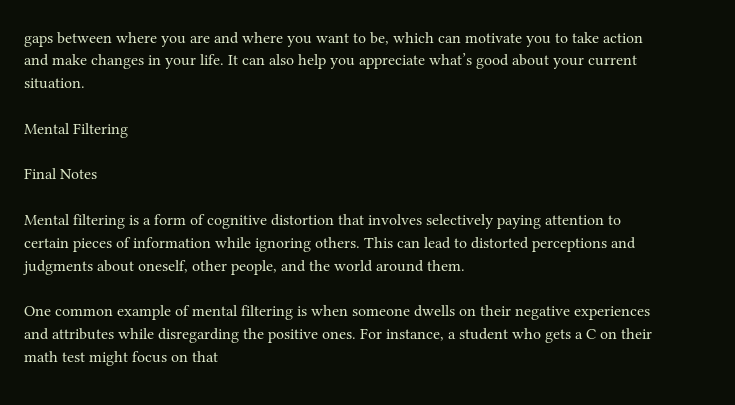gaps between where you are and where you want to be, which can motivate you to take action and make changes in your life. It can also help you appreciate what’s good about your current situation.

Mental Filtering

Final Notes

Mental filtering is a form of cognitive distortion that involves selectively paying attention to certain pieces of information while ignoring others. This can lead to distorted perceptions and judgments about oneself, other people, and the world around them.

One common example of mental filtering is when someone dwells on their negative experiences and attributes while disregarding the positive ones. For instance, a student who gets a C on their math test might focus on that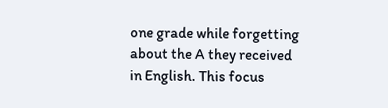one grade while forgetting about the A they received in English. This focus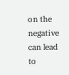on the negative can lead to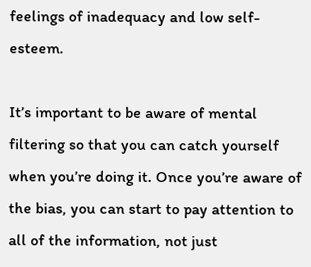feelings of inadequacy and low self-esteem.

It’s important to be aware of mental filtering so that you can catch yourself when you’re doing it. Once you’re aware of the bias, you can start to pay attention to all of the information, not just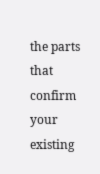the parts that confirm your existing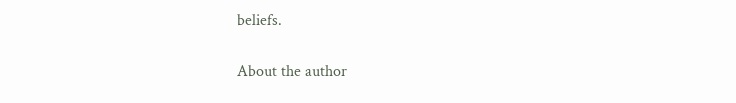beliefs.

About the author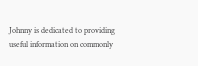Johnny is dedicated to providing useful information on commonly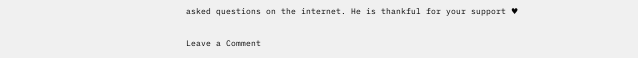asked questions on the internet. He is thankful for your support ♥

Leave a Comment